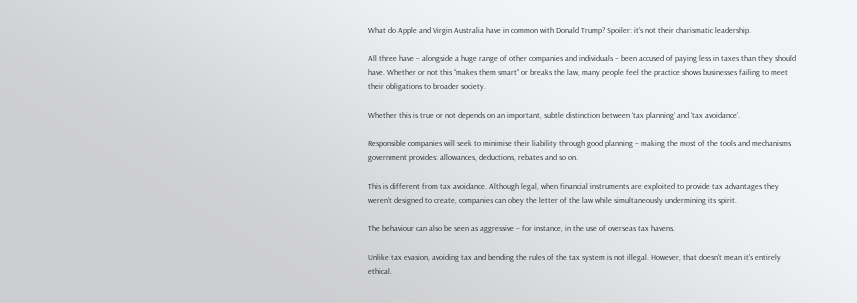What do Apple and Virgin Australia have in common with Donald Trump? Spoiler: it’s not their charismatic leadership.

All three have – alongside a huge range of other companies and individuals – been accused of paying less in taxes than they should have. Whether or not this “makes them smart” or breaks the law, many people feel the practice shows businesses failing to meet their obligations to broader society.

Whether this is true or not depends on an important, subtle distinction between ‘tax planning’ and ‘tax avoidance’.

Responsible companies will seek to minimise their liability through good planning – making the most of the tools and mechanisms government provides: allowances, deductions, rebates and so on.

This is different from tax avoidance. Although legal, when financial instruments are exploited to provide tax advantages they weren’t designed to create, companies can obey the letter of the law while simultaneously undermining its spirit.

The behaviour can also be seen as aggressive – for instance, in the use of overseas tax havens.

Unlike tax evasion, avoiding tax and bending the rules of the tax system is not illegal. However, that doesn’t mean it’s entirely ethical.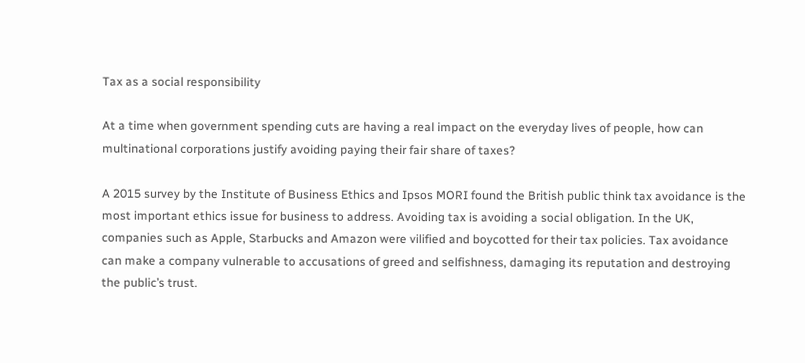Tax as a social responsibility

At a time when government spending cuts are having a real impact on the everyday lives of people, how can multinational corporations justify avoiding paying their fair share of taxes?

A 2015 survey by the Institute of Business Ethics and Ipsos MORI found the British public think tax avoidance is the most important ethics issue for business to address. Avoiding tax is avoiding a social obligation. In the UK, companies such as Apple, Starbucks and Amazon were vilified and boycotted for their tax policies. Tax avoidance can make a company vulnerable to accusations of greed and selfishness, damaging its reputation and destroying the public’s trust.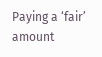Paying a ‘fair’ amount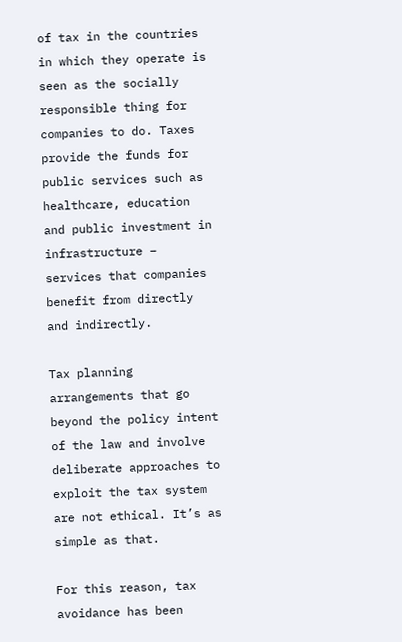of tax in the countries in which they operate is seen as the socially responsible thing for companies to do. Taxes provide the funds for public services such as healthcare, education and public investment in infrastructure – services that companies benefit from directly and indirectly.

Tax planning arrangements that go beyond the policy intent of the law and involve deliberate approaches to exploit the tax system are not ethical. It’s as simple as that.

For this reason, tax avoidance has been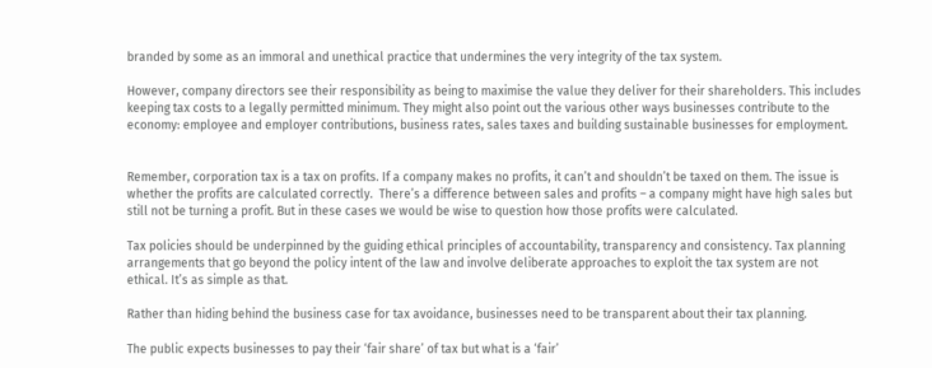branded by some as an immoral and unethical practice that undermines the very integrity of the tax system.

However, company directors see their responsibility as being to maximise the value they deliver for their shareholders. This includes keeping tax costs to a legally permitted minimum. They might also point out the various other ways businesses contribute to the economy: employee and employer contributions, business rates, sales taxes and building sustainable businesses for employment.


Remember, corporation tax is a tax on profits. If a company makes no profits, it can’t and shouldn’t be taxed on them. The issue is whether the profits are calculated correctly.  There’s a difference between sales and profits – a company might have high sales but still not be turning a profit. But in these cases we would be wise to question how those profits were calculated.

Tax policies should be underpinned by the guiding ethical principles of accountability, transparency and consistency. Tax planning arrangements that go beyond the policy intent of the law and involve deliberate approaches to exploit the tax system are not ethical. It’s as simple as that.

Rather than hiding behind the business case for tax avoidance, businesses need to be transparent about their tax planning.

The public expects businesses to pay their ‘fair share’ of tax but what is a ‘fair’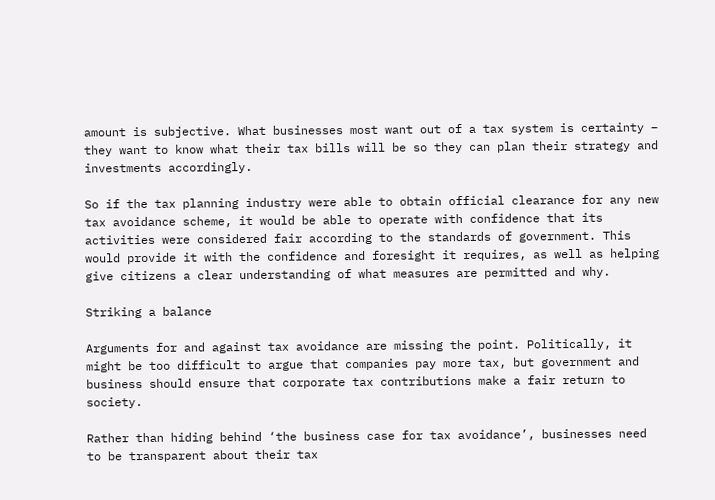amount is subjective. What businesses most want out of a tax system is certainty – they want to know what their tax bills will be so they can plan their strategy and investments accordingly.

So if the tax planning industry were able to obtain official clearance for any new tax avoidance scheme, it would be able to operate with confidence that its activities were considered fair according to the standards of government. This would provide it with the confidence and foresight it requires, as well as helping give citizens a clear understanding of what measures are permitted and why.

Striking a balance

Arguments for and against tax avoidance are missing the point. Politically, it might be too difficult to argue that companies pay more tax, but government and business should ensure that corporate tax contributions make a fair return to society.

Rather than hiding behind ‘the business case for tax avoidance’, businesses need to be transparent about their tax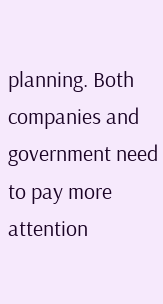planning. Both companies and government need to pay more attention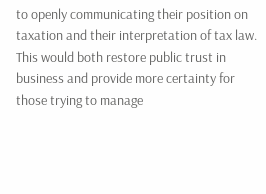to openly communicating their position on taxation and their interpretation of tax law. This would both restore public trust in business and provide more certainty for those trying to manage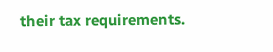their tax requirements.